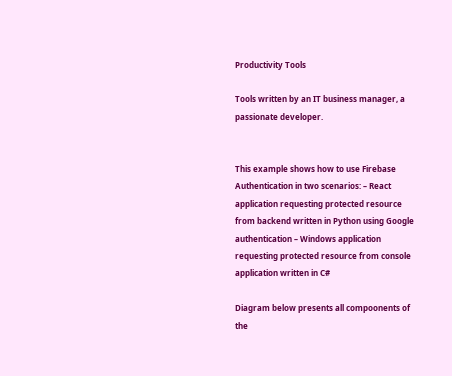Productivity Tools

Tools written by an IT business manager, a passionate developer.


This example shows how to use Firebase Authentication in two scenarios: – React application requesting protected resource from backend written in Python using Google authentication – Windows application requesting protected resource from console application written in C#

Diagram below presents all compoonents of the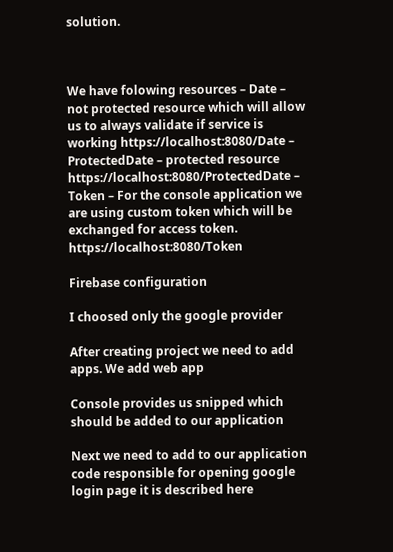solution.



We have folowing resources – Date – not protected resource which will allow us to always validate if service is working https://localhost:8080/Date – ProtectedDate – protected resource https://localhost:8080/ProtectedDate – Token – For the console application we are using custom token which will be exchanged for access token. https://localhost:8080/Token

Firebase configuration

I choosed only the google provider

After creating project we need to add apps. We add web app

Console provides us snipped which should be added to our application

Next we need to add to our application code responsible for opening google login page it is described here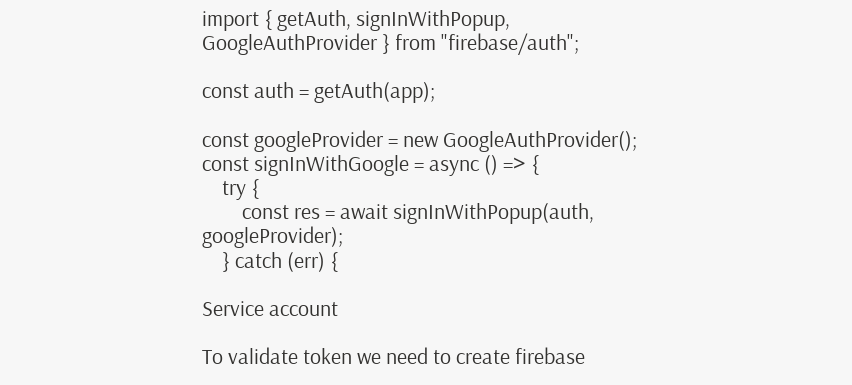import { getAuth, signInWithPopup, GoogleAuthProvider } from "firebase/auth";

const auth = getAuth(app);

const googleProvider = new GoogleAuthProvider();
const signInWithGoogle = async () => {
    try {
        const res = await signInWithPopup(auth, googleProvider);
    } catch (err) {

Service account

To validate token we need to create firebase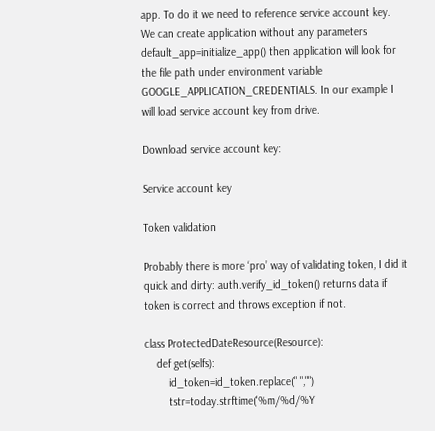app. To do it we need to reference service account key. We can create application without any parameters default_app=initialize_app() then application will look for the file path under environment variable GOOGLE_APPLICATION_CREDENTIALS. In our example I will load service account key from drive.

Download service account key:

Service account key

Token validation

Probably there is more ‘pro’ way of validating token, I did it quick and dirty: auth.verify_id_token() returns data if token is correct and throws exception if not.

class ProtectedDateResource(Resource):
    def get(selfs):
        id_token=id_token.replace(" ","")
        tstr=today.strftime('%m/%d/%Y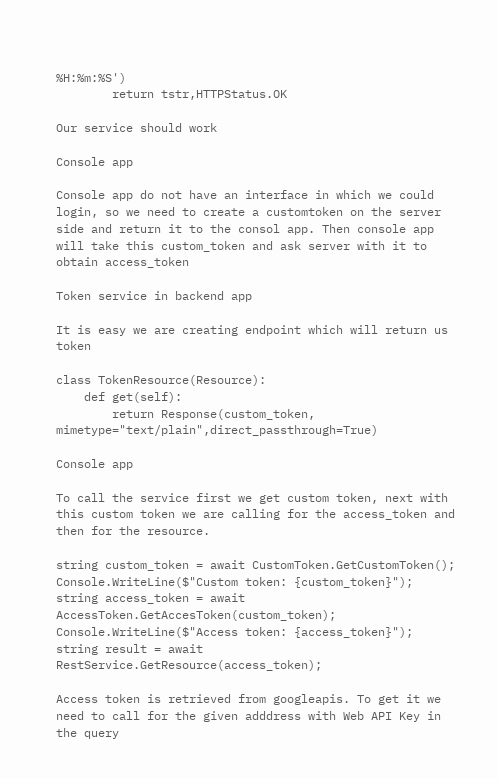%H:%m:%S')
        return tstr,HTTPStatus.OK

Our service should work

Console app

Console app do not have an interface in which we could login, so we need to create a customtoken on the server side and return it to the consol app. Then console app will take this custom_token and ask server with it to obtain access_token

Token service in backend app

It is easy we are creating endpoint which will return us token

class TokenResource(Resource):
    def get(self):
        return Response(custom_token, mimetype="text/plain",direct_passthrough=True)

Console app

To call the service first we get custom token, next with this custom token we are calling for the access_token and then for the resource.

string custom_token = await CustomToken.GetCustomToken();
Console.WriteLine($"Custom token: {custom_token}");
string access_token = await AccessToken.GetAccesToken(custom_token);
Console.WriteLine($"Access token: {access_token}");
string result = await RestService.GetResource(access_token);

Access token is retrieved from googleapis. To get it we need to call for the given adddress with Web API Key in the query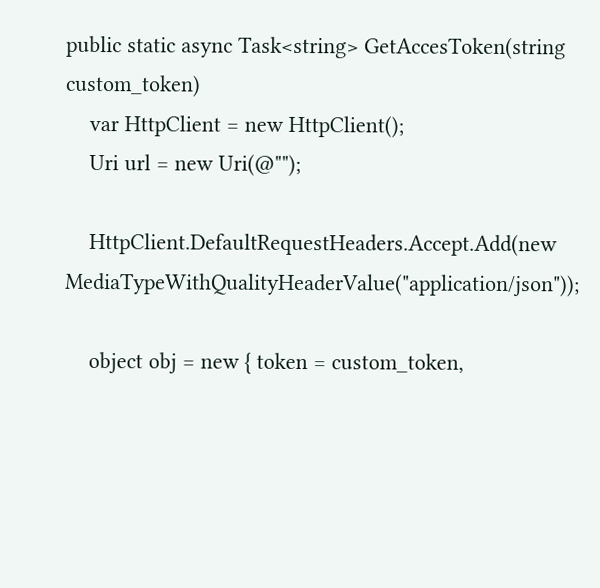public static async Task<string> GetAccesToken(string custom_token)
    var HttpClient = new HttpClient();
    Uri url = new Uri(@"");

    HttpClient.DefaultRequestHeaders.Accept.Add(new MediaTypeWithQualityHeaderValue("application/json"));

    object obj = new { token = custom_token,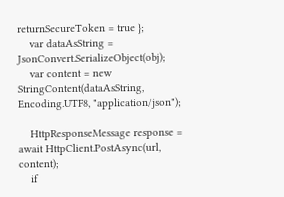returnSecureToken = true };
    var dataAsString = JsonConvert.SerializeObject(obj);
    var content = new StringContent(dataAsString, Encoding.UTF8, "application/json");

    HttpResponseMessage response = await HttpClient.PostAsync(url, content);
    if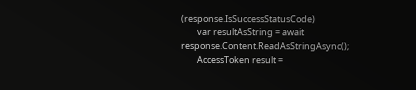(response.IsSuccessStatusCode)
        var resultAsString = await response.Content.ReadAsStringAsync();
        AccessToken result =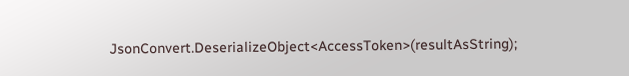JsonConvert.DeserializeObject<AccessToken>(resultAsString);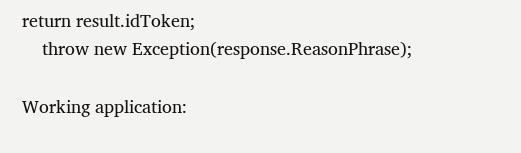return result.idToken;
    throw new Exception(response.ReasonPhrase);

Working application: